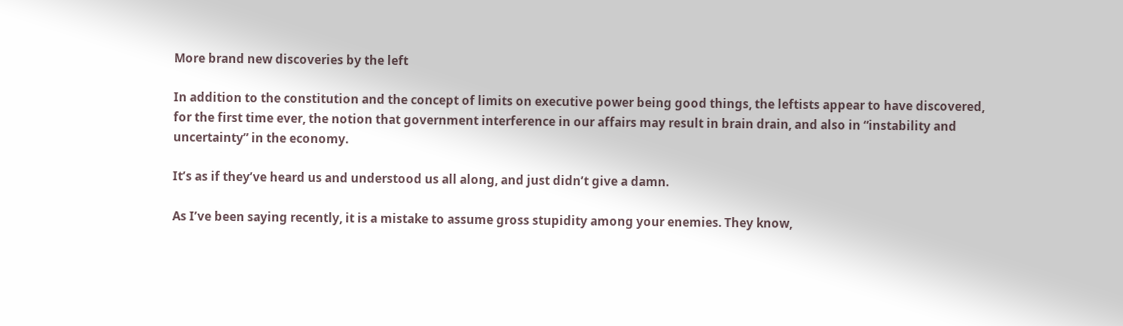More brand new discoveries by the left

In addition to the constitution and the concept of limits on executive power being good things, the leftists appear to have discovered, for the first time ever, the notion that government interference in our affairs may result in brain drain, and also in “instability and uncertainty” in the economy.

It’s as if they’ve heard us and understood us all along, and just didn’t give a damn.

As I’ve been saying recently, it is a mistake to assume gross stupidity among your enemies. They know,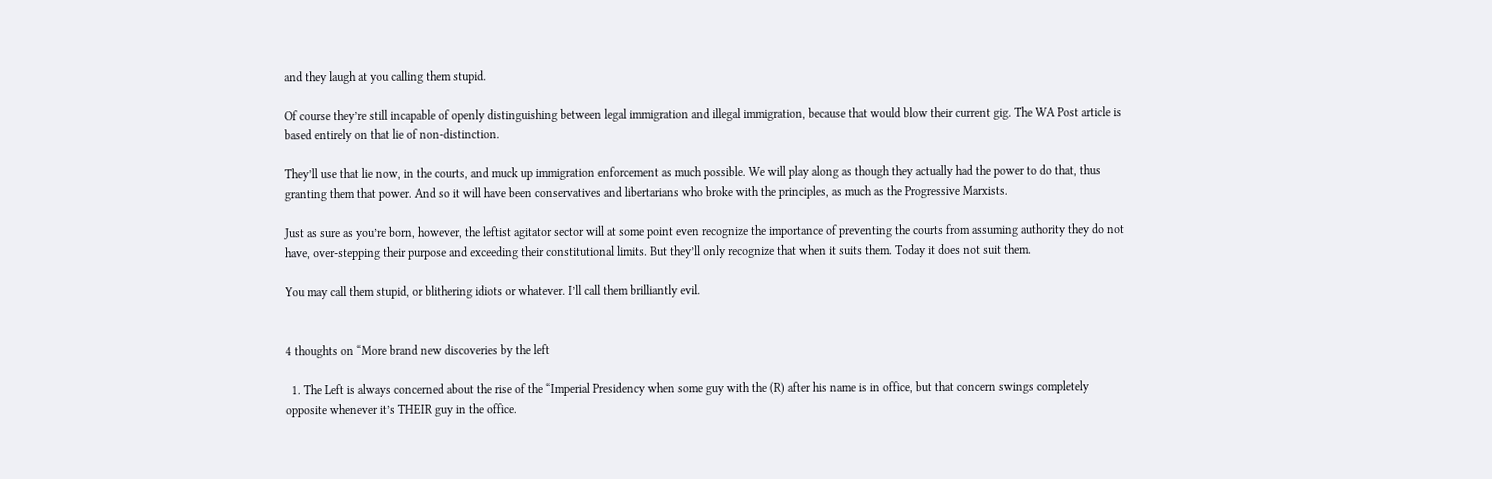and they laugh at you calling them stupid.

Of course they’re still incapable of openly distinguishing between legal immigration and illegal immigration, because that would blow their current gig. The WA Post article is based entirely on that lie of non-distinction.

They’ll use that lie now, in the courts, and muck up immigration enforcement as much possible. We will play along as though they actually had the power to do that, thus granting them that power. And so it will have been conservatives and libertarians who broke with the principles, as much as the Progressive Marxists.

Just as sure as you’re born, however, the leftist agitator sector will at some point even recognize the importance of preventing the courts from assuming authority they do not have, over-stepping their purpose and exceeding their constitutional limits. But they’ll only recognize that when it suits them. Today it does not suit them.

You may call them stupid, or blithering idiots or whatever. I’ll call them brilliantly evil.


4 thoughts on “More brand new discoveries by the left

  1. The Left is always concerned about the rise of the “Imperial Presidency when some guy with the (R) after his name is in office, but that concern swings completely opposite whenever it’s THEIR guy in the office.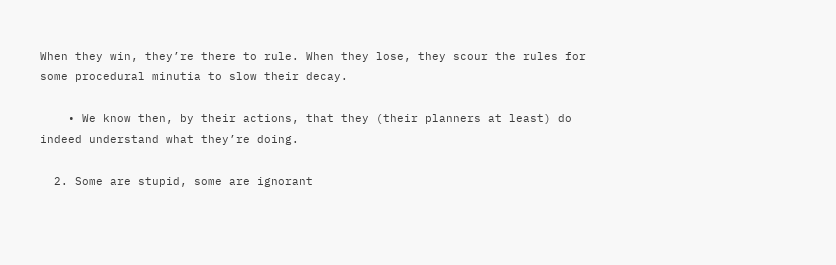When they win, they’re there to rule. When they lose, they scour the rules for some procedural minutia to slow their decay.

    • We know then, by their actions, that they (their planners at least) do indeed understand what they’re doing.

  2. Some are stupid, some are ignorant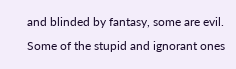and blinded by fantasy, some are evil. Some of the stupid and ignorant ones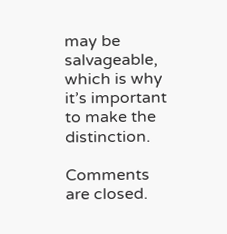may be salvageable, which is why it’s important to make the distinction.

Comments are closed.